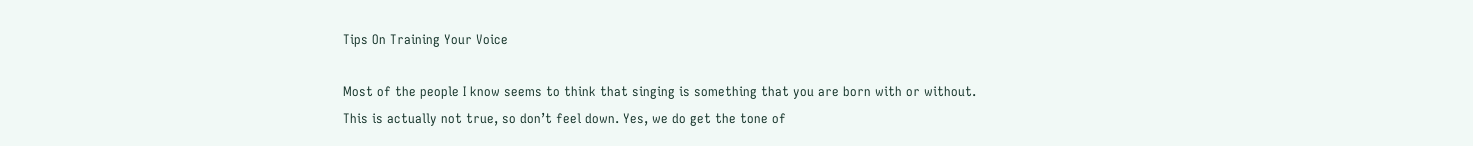Tips On Training Your Voice

Most of the people I know seems to think that singing is something that you are born with or without. This is actually not true, so don’t feel down. Yes, we do get the tone of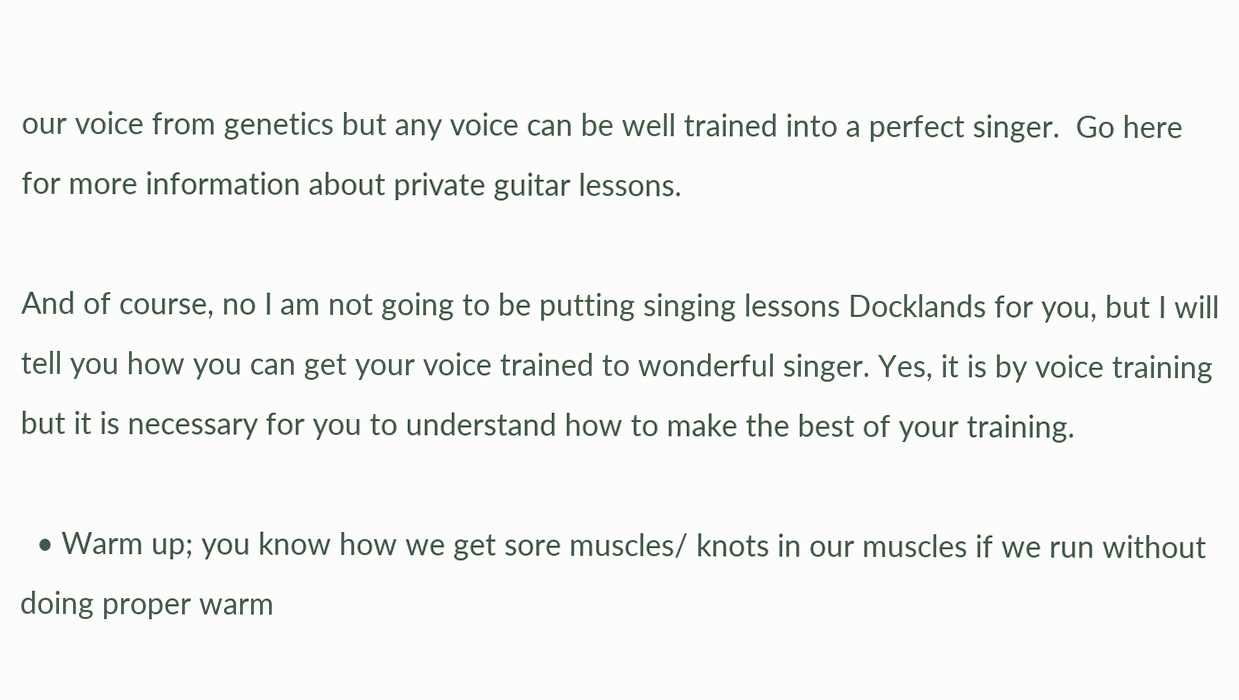our voice from genetics but any voice can be well trained into a perfect singer.  Go here  for more information about private guitar lessons.

And of course, no I am not going to be putting singing lessons Docklands for you, but I will tell you how you can get your voice trained to wonderful singer. Yes, it is by voice training but it is necessary for you to understand how to make the best of your training.

  • Warm up; you know how we get sore muscles/ knots in our muscles if we run without doing proper warm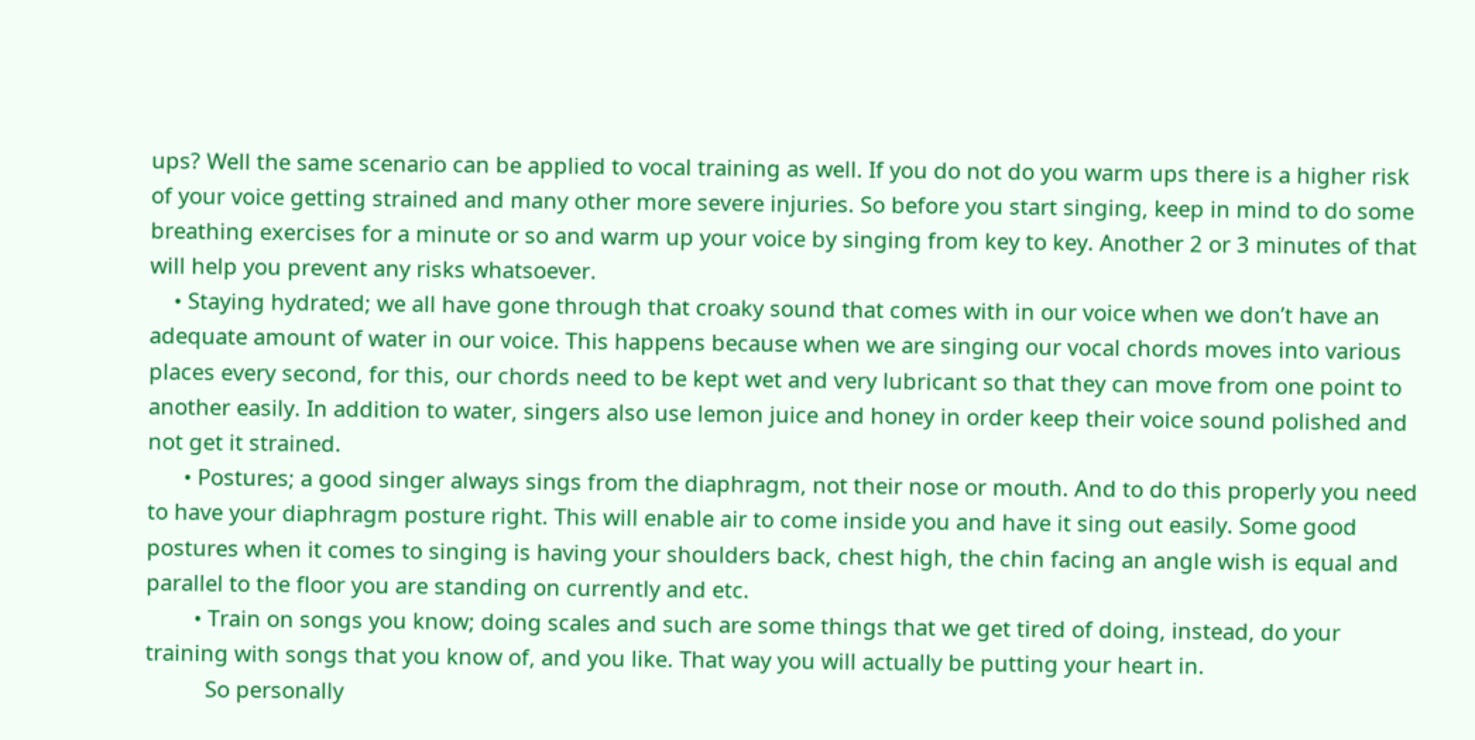ups? Well the same scenario can be applied to vocal training as well. If you do not do you warm ups there is a higher risk of your voice getting strained and many other more severe injuries. So before you start singing, keep in mind to do some breathing exercises for a minute or so and warm up your voice by singing from key to key. Another 2 or 3 minutes of that will help you prevent any risks whatsoever.
    • Staying hydrated; we all have gone through that croaky sound that comes with in our voice when we don’t have an adequate amount of water in our voice. This happens because when we are singing our vocal chords moves into various places every second, for this, our chords need to be kept wet and very lubricant so that they can move from one point to another easily. In addition to water, singers also use lemon juice and honey in order keep their voice sound polished and not get it strained.
      • Postures; a good singer always sings from the diaphragm, not their nose or mouth. And to do this properly you need to have your diaphragm posture right. This will enable air to come inside you and have it sing out easily. Some good postures when it comes to singing is having your shoulders back, chest high, the chin facing an angle wish is equal and parallel to the floor you are standing on currently and etc.
        • Train on songs you know; doing scales and such are some things that we get tired of doing, instead, do your training with songs that you know of, and you like. That way you will actually be putting your heart in.
          So personally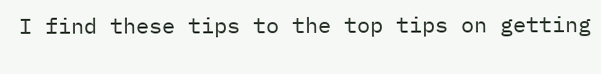I find these tips to the top tips on getting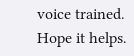voice trained. Hope it helps.